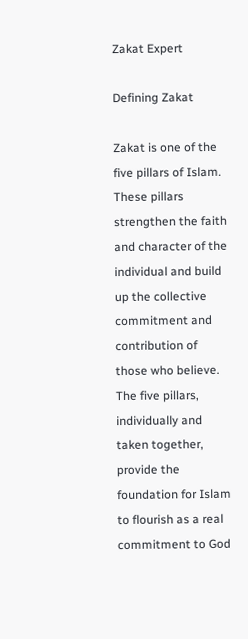Zakat Expert

Defining Zakat

Zakat is one of the five pillars of Islam. These pillars strengthen the faith and character of the individual and build up the collective commitment and contribution of those who believe. The five pillars, individually and taken together, provide the foundation for Islam to flourish as a real commitment to God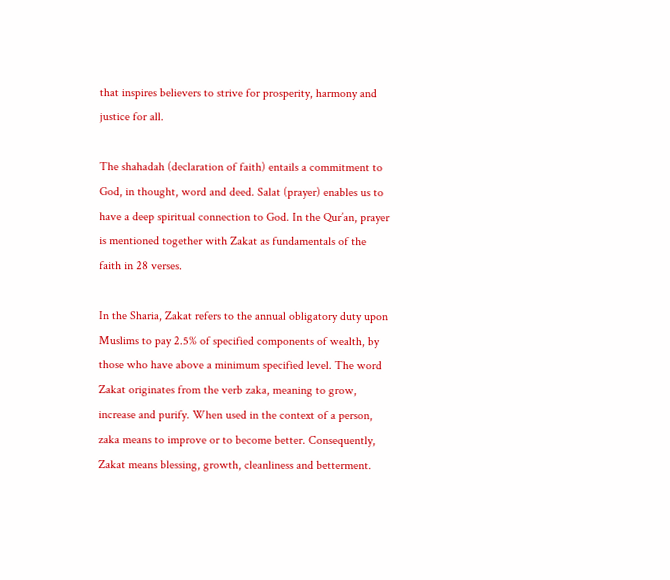that inspires believers to strive for prosperity, harmony and justice for all.

The shahadah (declaration of faith) entails a commitment to God, in thought, word and deed. Salat (prayer) enables us to have a deep spiritual connection to God. In the Qur’an, prayer is mentioned together with Zakat as fundamentals of the faith in 28 verses.

In the Sharia, Zakat refers to the annual obligatory duty upon Muslims to pay 2.5% of specified components of wealth, by those who have above a minimum specified level. The word Zakat originates from the verb zaka, meaning to grow, increase and purify. When used in the context of a person, zaka means to improve or to become better. Consequently, Zakat means blessing, growth, cleanliness and betterment.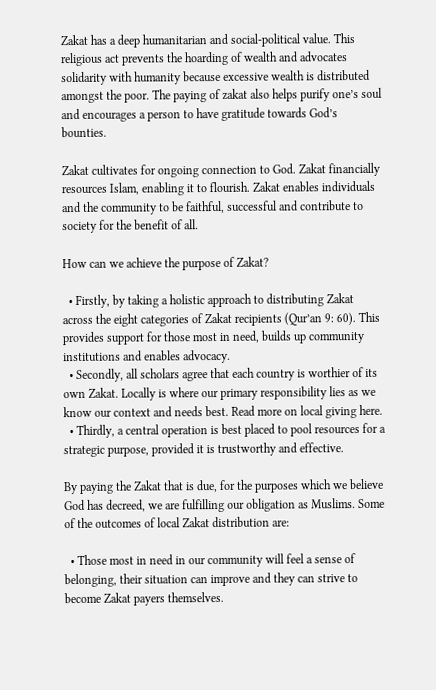Zakat has a deep humanitarian and social-political value. This religious act prevents the hoarding of wealth and advocates solidarity with humanity because excessive wealth is distributed amongst the poor. The paying of zakat also helps purify one’s soul and encourages a person to have gratitude towards God’s bounties.

Zakat cultivates for ongoing connection to God. Zakat financially resources Islam, enabling it to flourish. Zakat enables individuals and the community to be faithful, successful and contribute to society for the benefit of all.

How can we achieve the purpose of Zakat?

  • Firstly, by taking a holistic approach to distributing Zakat across the eight categories of Zakat recipients (Qur’an 9: 60). This provides support for those most in need, builds up community institutions and enables advocacy.
  • Secondly, all scholars agree that each country is worthier of its own Zakat. Locally is where our primary responsibility lies as we know our context and needs best. Read more on local giving here.
  • Thirdly, a central operation is best placed to pool resources for a strategic purpose, provided it is trustworthy and effective.

By paying the Zakat that is due, for the purposes which we believe God has decreed, we are fulfilling our obligation as Muslims. Some of the outcomes of local Zakat distribution are:

  • Those most in need in our community will feel a sense of belonging, their situation can improve and they can strive to become Zakat payers themselves.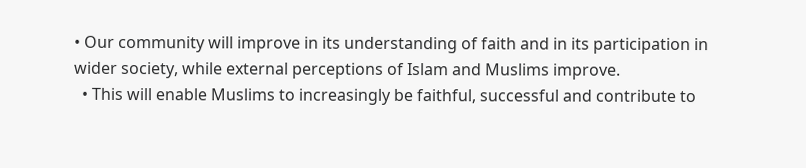• Our community will improve in its understanding of faith and in its participation in wider society, while external perceptions of Islam and Muslims improve.
  • This will enable Muslims to increasingly be faithful, successful and contribute to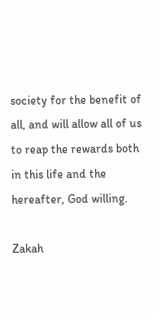society for the benefit of all, and will allow all of us to reap the rewards both in this life and the hereafter, God willing.

Zakah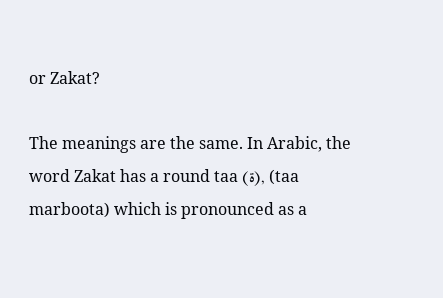or Zakat?

The meanings are the same. In Arabic, the word Zakat has a round taa (ة), (taa marboota) which is pronounced as a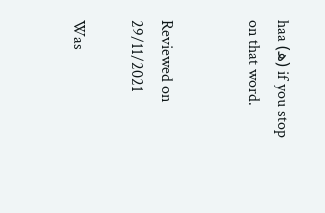haa (ه) if you stop on that word.


Reviewed on 29/11/2021

Was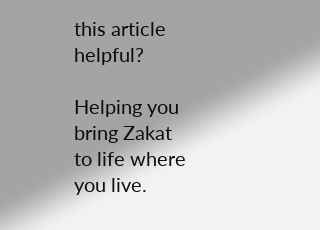this article helpful?

Helping you bring Zakat
to life where you live.